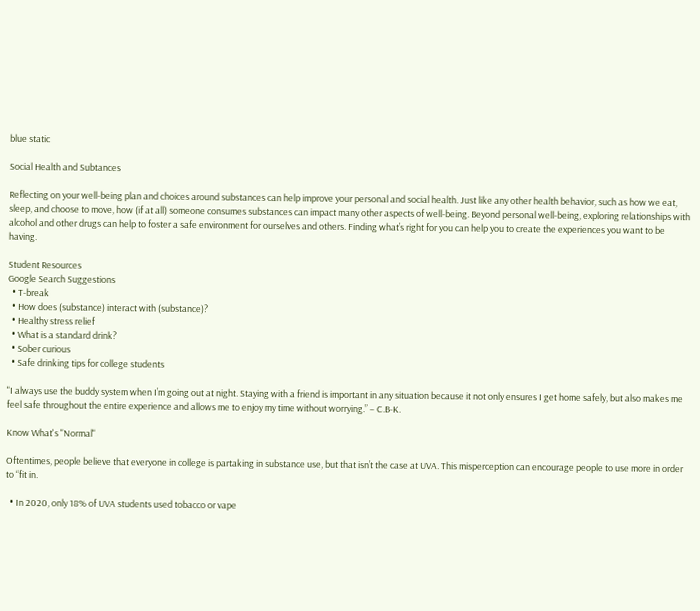blue static

Social Health and Subtances

Reflecting on your well-being plan and choices around substances can help improve your personal and social health. Just like any other health behavior, such as how we eat, sleep, and choose to move, how (if at all) someone consumes substances can impact many other aspects of well-being. Beyond personal well-being, exploring relationships with alcohol and other drugs can help to foster a safe environment for ourselves and others. Finding what’s right for you can help you to create the experiences you want to be having.

Student Resources
Google Search Suggestions
  • T-break
  • How does (substance) interact with (substance)?
  • Healthy stress relief
  • What is a standard drink?
  • Sober curious
  • Safe drinking tips for college students

"I always use the buddy system when I’m going out at night. Staying with a friend is important in any situation because it not only ensures I get home safely, but also makes me feel safe throughout the entire experience and allows me to enjoy my time without worrying.” – C.B-K.

Know What's "Normal"

Oftentimes, people believe that everyone in college is partaking in substance use, but that isn’t the case at UVA. This misperception can encourage people to use more in order to “fit in.

  • In 2020, only 18% of UVA students used tobacco or vape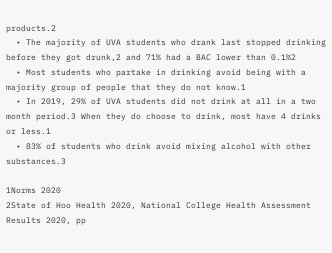products.2
  • The majority of UVA students who drank last stopped drinking before they got drunk,2 and 71% had a BAC lower than 0.1%2
  • Most students who partake in drinking avoid being with a majority group of people that they do not know.1
  • In 2019, 29% of UVA students did not drink at all in a two month period.3 When they do choose to drink, most have 4 drinks or less.1
  • 83% of students who drink avoid mixing alcohol with other substances.3

1Norms 2020
2State of Hoo Health 2020, National College Health Assessment Results 2020, pp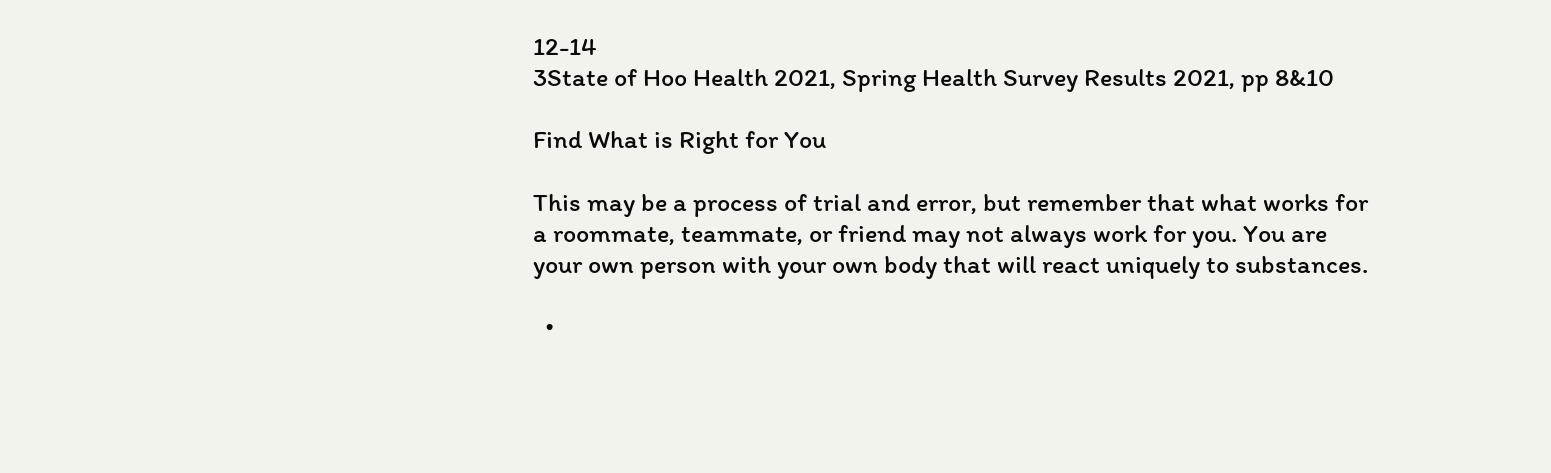12-14
3State of Hoo Health 2021, Spring Health Survey Results 2021, pp 8&10

Find What is Right for You

This may be a process of trial and error, but remember that what works for a roommate, teammate, or friend may not always work for you. You are your own person with your own body that will react uniquely to substances.

  •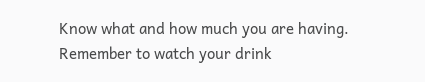Know what and how much you are having. Remember to watch your drink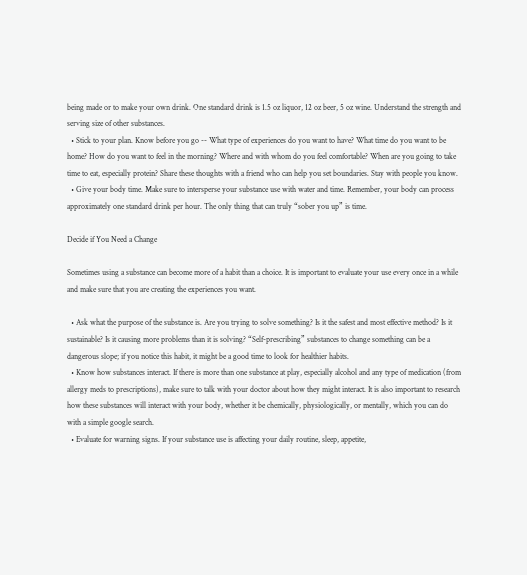being made or to make your own drink. One standard drink is 1.5 oz liquor, 12 oz beer, 5 oz wine. Understand the strength and serving size of other substances.
  • Stick to your plan. Know before you go -- What type of experiences do you want to have? What time do you want to be home? How do you want to feel in the morning? Where and with whom do you feel comfortable? When are you going to take time to eat, especially protein? Share these thoughts with a friend who can help you set boundaries. Stay with people you know.
  • Give your body time. Make sure to intersperse your substance use with water and time. Remember, your body can process approximately one standard drink per hour. The only thing that can truly “sober you up” is time.

Decide if You Need a Change

Sometimes using a substance can become more of a habit than a choice. It is important to evaluate your use every once in a while and make sure that you are creating the experiences you want.

  • Ask what the purpose of the substance is. Are you trying to solve something? Is it the safest and most effective method? Is it sustainable? Is it causing more problems than it is solving? “Self-prescribing” substances to change something can be a dangerous slope; if you notice this habit, it might be a good time to look for healthier habits.
  • Know how substances interact. If there is more than one substance at play, especially alcohol and any type of medication (from allergy meds to prescriptions), make sure to talk with your doctor about how they might interact. It is also important to research how these substances will interact with your body, whether it be chemically, physiologically, or mentally, which you can do with a simple google search.
  • Evaluate for warning signs. If your substance use is affecting your daily routine, sleep, appetite,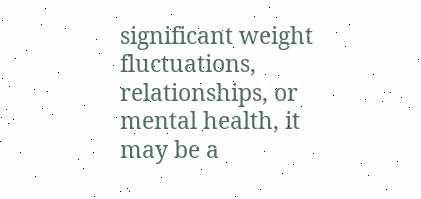significant weight fluctuations, relationships, or mental health, it may be a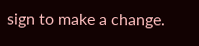sign to make a change.